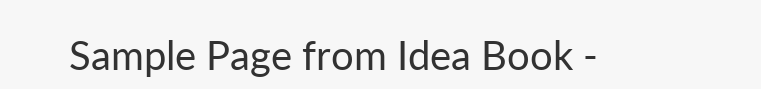Sample Page from Idea Book -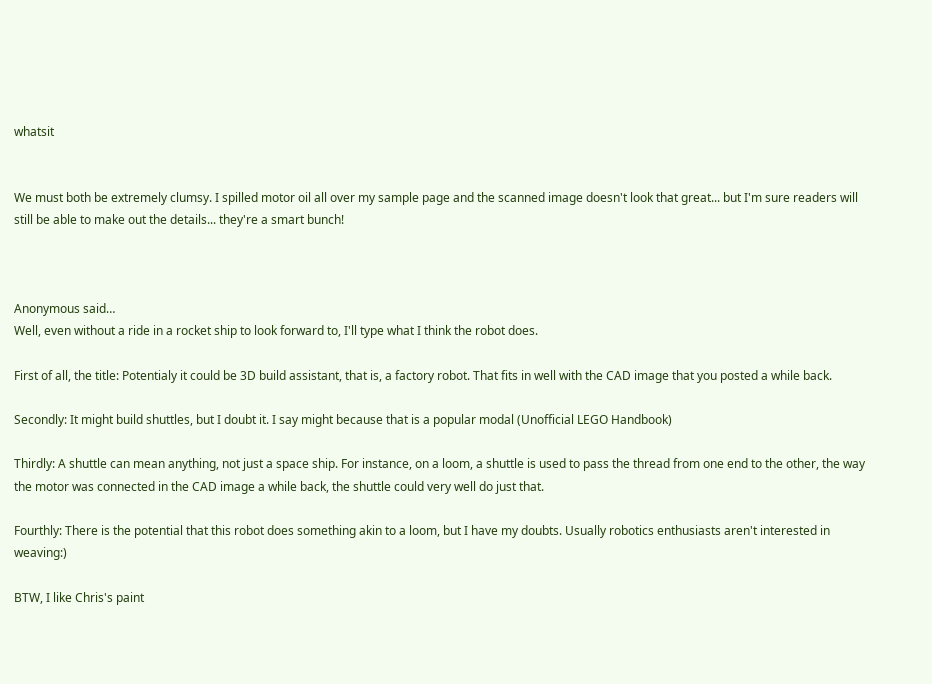whatsit


We must both be extremely clumsy. I spilled motor oil all over my sample page and the scanned image doesn't look that great... but I'm sure readers will still be able to make out the details... they're a smart bunch!



Anonymous said…
Well, even without a ride in a rocket ship to look forward to, I'll type what I think the robot does.

First of all, the title: Potentialy it could be 3D build assistant, that is, a factory robot. That fits in well with the CAD image that you posted a while back.

Secondly: It might build shuttles, but I doubt it. I say might because that is a popular modal (Unofficial LEGO Handbook)

Thirdly: A shuttle can mean anything, not just a space ship. For instance, on a loom, a shuttle is used to pass the thread from one end to the other, the way the motor was connected in the CAD image a while back, the shuttle could very well do just that.

Fourthly: There is the potential that this robot does something akin to a loom, but I have my doubts. Usually robotics enthusiasts aren't interested in weaving:)

BTW, I like Chris's paint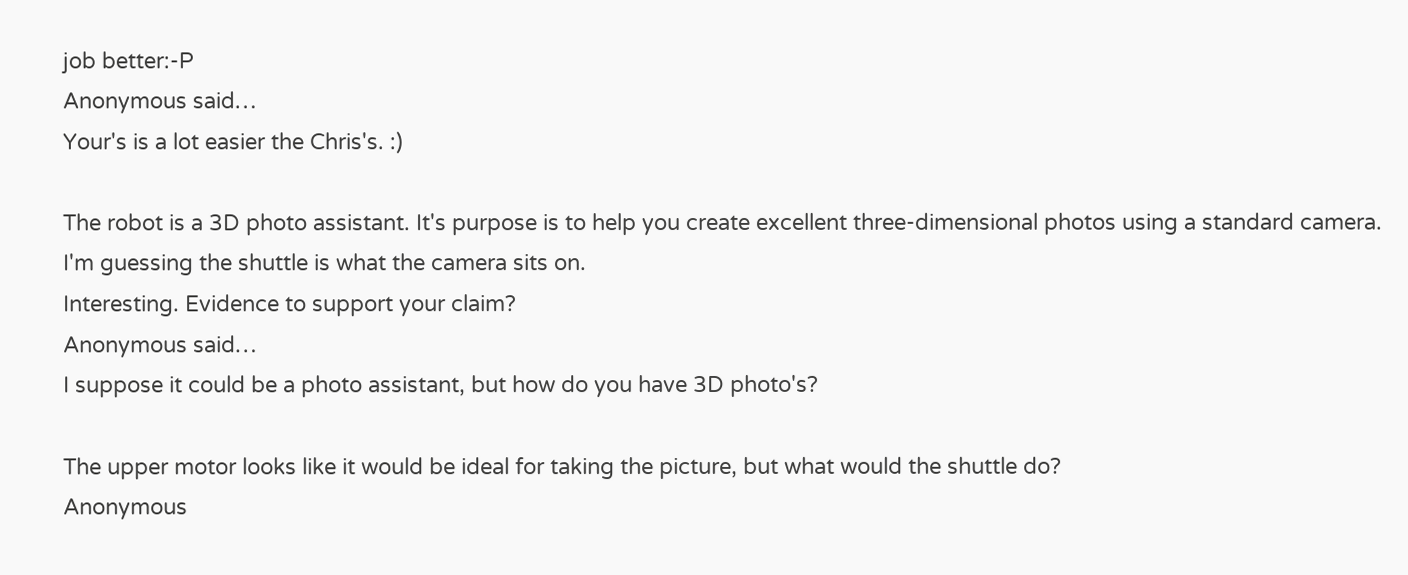job better:-P
Anonymous said…
Your's is a lot easier the Chris's. :)

The robot is a 3D photo assistant. It's purpose is to help you create excellent three-dimensional photos using a standard camera.
I'm guessing the shuttle is what the camera sits on.
Interesting. Evidence to support your claim?
Anonymous said…
I suppose it could be a photo assistant, but how do you have 3D photo's?

The upper motor looks like it would be ideal for taking the picture, but what would the shuttle do?
Anonymous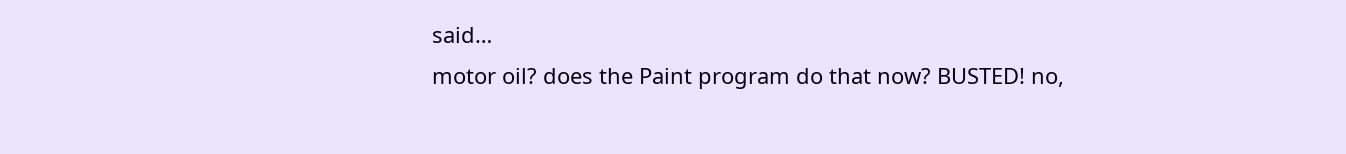said…
motor oil? does the Paint program do that now? BUSTED! no,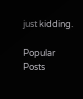just kidding.

Popular Posts